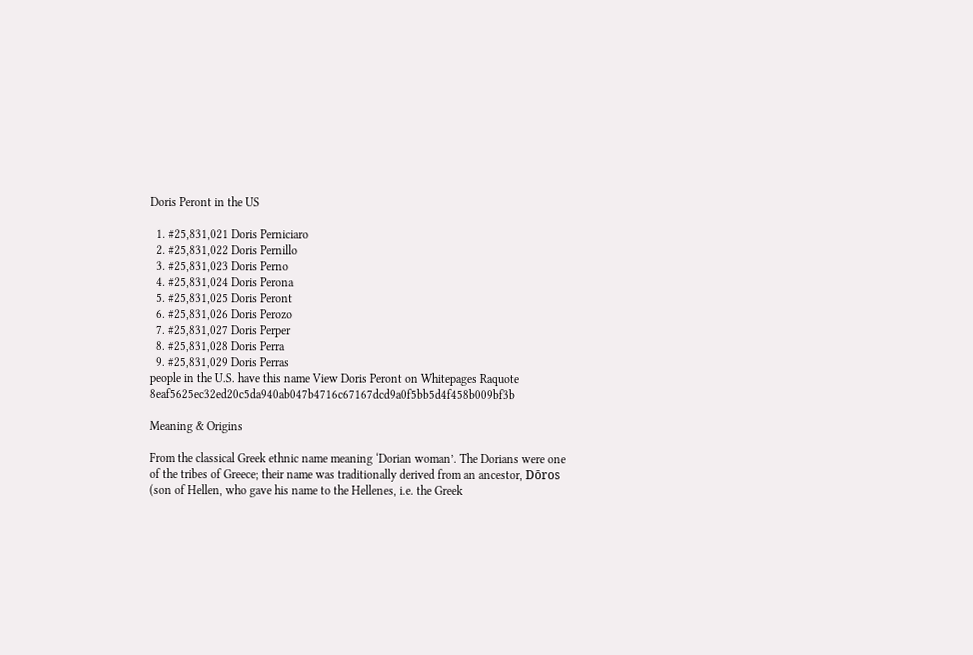Doris Peront in the US

  1. #25,831,021 Doris Perniciaro
  2. #25,831,022 Doris Pernillo
  3. #25,831,023 Doris Perno
  4. #25,831,024 Doris Perona
  5. #25,831,025 Doris Peront
  6. #25,831,026 Doris Perozo
  7. #25,831,027 Doris Perper
  8. #25,831,028 Doris Perra
  9. #25,831,029 Doris Perras
people in the U.S. have this name View Doris Peront on Whitepages Raquote 8eaf5625ec32ed20c5da940ab047b4716c67167dcd9a0f5bb5d4f458b009bf3b

Meaning & Origins

From the classical Greek ethnic name meaning ‘Dorian woman’. The Dorians were one of the tribes of Greece; their name was traditionally derived from an ancestor, Dōros (son of Hellen, who gave his name to the Hellenes, i.e. the Greek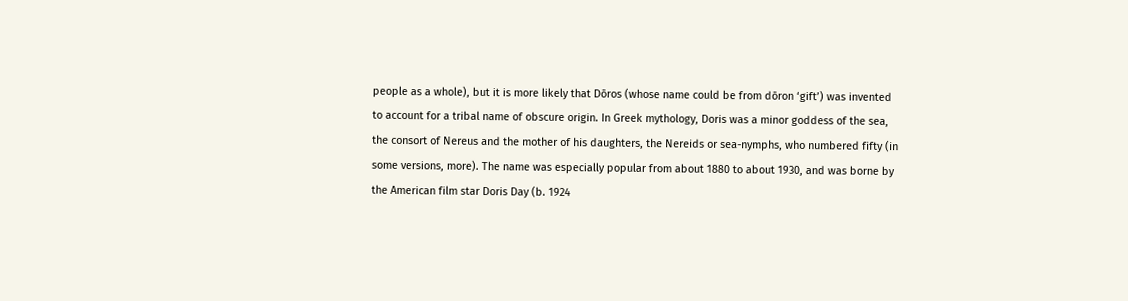people as a whole), but it is more likely that Dōros (whose name could be from dōron ‘gift’) was invented to account for a tribal name of obscure origin. In Greek mythology, Doris was a minor goddess of the sea, the consort of Nereus and the mother of his daughters, the Nereids or sea-nymphs, who numbered fifty (in some versions, more). The name was especially popular from about 1880 to about 1930, and was borne by the American film star Doris Day (b. 1924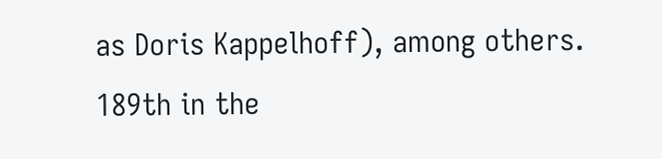as Doris Kappelhoff), among others.
189th in the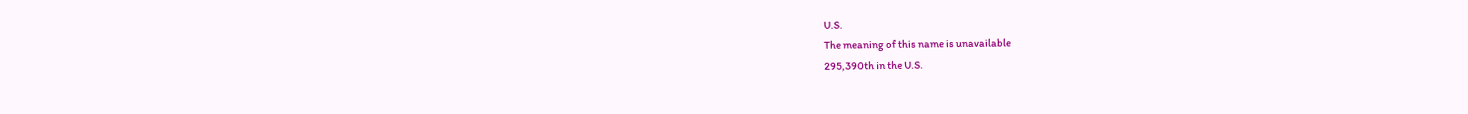U.S.
The meaning of this name is unavailable
295,390th in the U.S.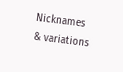Nicknames & variations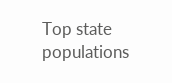Top state populations